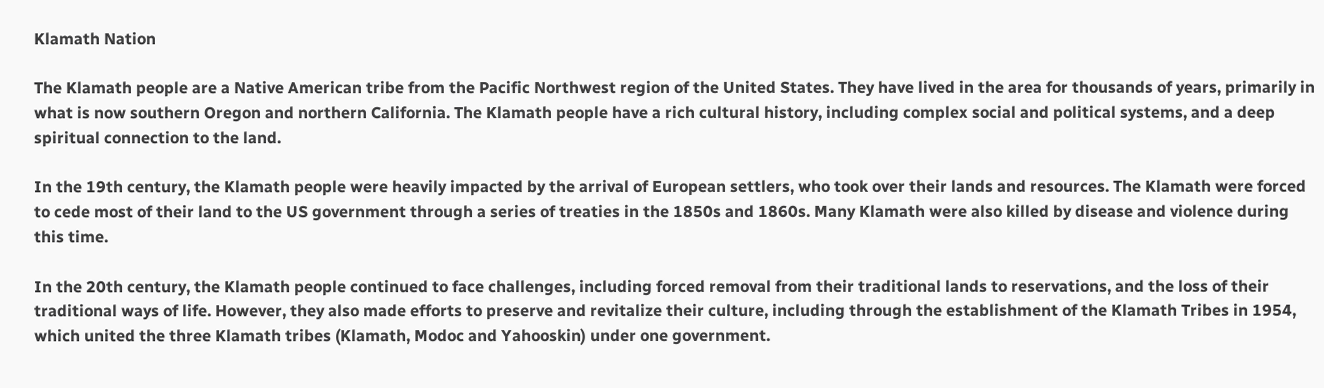Klamath Nation

The Klamath people are a Native American tribe from the Pacific Northwest region of the United States. They have lived in the area for thousands of years, primarily in what is now southern Oregon and northern California. The Klamath people have a rich cultural history, including complex social and political systems, and a deep spiritual connection to the land.

In the 19th century, the Klamath people were heavily impacted by the arrival of European settlers, who took over their lands and resources. The Klamath were forced to cede most of their land to the US government through a series of treaties in the 1850s and 1860s. Many Klamath were also killed by disease and violence during this time.

In the 20th century, the Klamath people continued to face challenges, including forced removal from their traditional lands to reservations, and the loss of their traditional ways of life. However, they also made efforts to preserve and revitalize their culture, including through the establishment of the Klamath Tribes in 1954, which united the three Klamath tribes (Klamath, Modoc and Yahooskin) under one government.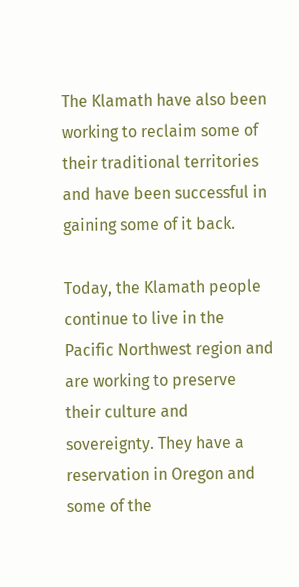The Klamath have also been working to reclaim some of their traditional territories and have been successful in gaining some of it back.

Today, the Klamath people continue to live in the Pacific Northwest region and are working to preserve their culture and sovereignty. They have a reservation in Oregon and some of the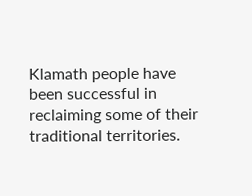Klamath people have been successful in reclaiming some of their traditional territories.